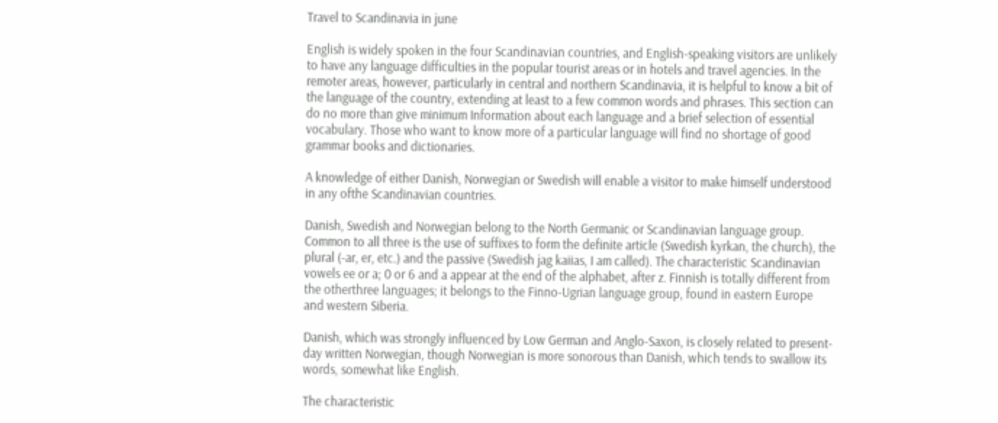Travel to Scandinavia in june

English is widely spoken in the four Scandinavian countries, and English-speaking visitors are unlikely to have any language difficulties in the popular tourist areas or in hotels and travel agencies. In the remoter areas, however, particularly in central and northern Scandinavia, it is helpful to know a bit of the language of the country, extending at least to a few common words and phrases. This section can do no more than give minimum Information about each language and a brief selection of essential vocabulary. Those who want to know more of a particular language will find no shortage of good grammar books and dictionaries.

A knowledge of either Danish, Norwegian or Swedish will enable a visitor to make himself understood in any ofthe Scandinavian countries.

Danish, Swedish and Norwegian belong to the North Germanic or Scandinavian language group. Common to all three is the use of suffixes to form the definite article (Swedish kyrkan, the church), the plural (-ar, er, etc.) and the passive (Swedish jag kaiias, I am called). The characteristic Scandinavian vowels ee or a; 0 or 6 and a appear at the end of the alphabet, after z. Finnish is totally different from the otherthree languages; it belongs to the Finno-Ugrian language group, found in eastern Europe and western Siberia.

Danish, which was strongly influenced by Low German and Anglo-Saxon, is closely related to present-day written Norwegian, though Norwegian is more sonorous than Danish, which tends to swallow its words, somewhat like English.

The characteristic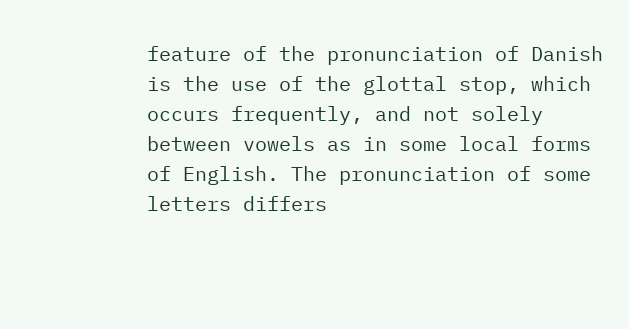feature of the pronunciation of Danish is the use of the glottal stop, which occurs frequently, and not solely between vowels as in some local forms of English. The pronunciation of some letters differs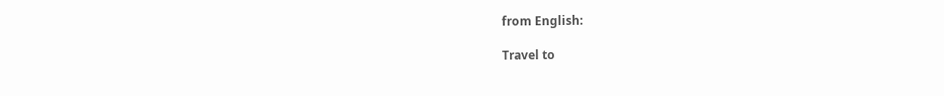from English:

Travel to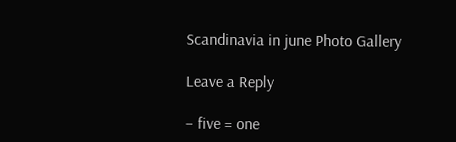Scandinavia in june Photo Gallery

Leave a Reply

− five = one